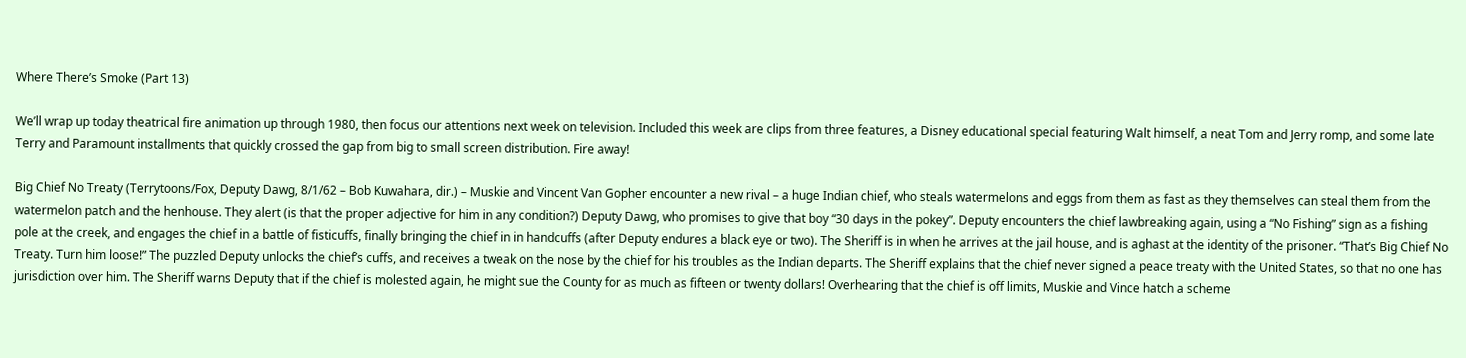Where There’s Smoke (Part 13)

We’ll wrap up today theatrical fire animation up through 1980, then focus our attentions next week on television. Included this week are clips from three features, a Disney educational special featuring Walt himself, a neat Tom and Jerry romp, and some late Terry and Paramount installments that quickly crossed the gap from big to small screen distribution. Fire away!

Big Chief No Treaty (Terrytoons/Fox, Deputy Dawg, 8/1/62 – Bob Kuwahara, dir.) – Muskie and Vincent Van Gopher encounter a new rival – a huge Indian chief, who steals watermelons and eggs from them as fast as they themselves can steal them from the watermelon patch and the henhouse. They alert (is that the proper adjective for him in any condition?) Deputy Dawg, who promises to give that boy “30 days in the pokey”. Deputy encounters the chief lawbreaking again, using a “No Fishing” sign as a fishing pole at the creek, and engages the chief in a battle of fisticuffs, finally bringing the chief in in handcuffs (after Deputy endures a black eye or two). The Sheriff is in when he arrives at the jail house, and is aghast at the identity of the prisoner. “That’s Big Chief No Treaty. Turn him loose!” The puzzled Deputy unlocks the chief’s cuffs, and receives a tweak on the nose by the chief for his troubles as the Indian departs. The Sheriff explains that the chief never signed a peace treaty with the United States, so that no one has jurisdiction over him. The Sheriff warns Deputy that if the chief is molested again, he might sue the County for as much as fifteen or twenty dollars! Overhearing that the chief is off limits, Muskie and Vince hatch a scheme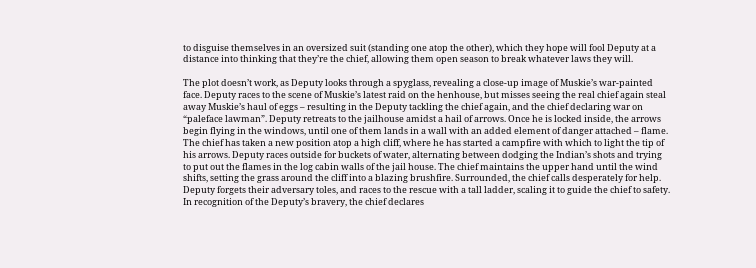to disguise themselves in an oversized suit (standing one atop the other), which they hope will fool Deputy at a distance into thinking that they’re the chief, allowing them open season to break whatever laws they will.

The plot doesn’t work, as Deputy looks through a spyglass, revealing a close-up image of Muskie’s war-painted face. Deputy races to the scene of Muskie’s latest raid on the henhouse, but misses seeing the real chief again steal away Muskie’s haul of eggs – resulting in the Deputy tackling the chief again, and the chief declaring war on “paleface lawman”. Deputy retreats to the jailhouse amidst a hail of arrows. Once he is locked inside, the arrows begin flying in the windows, until one of them lands in a wall with an added element of danger attached – flame. The chief has taken a new position atop a high cliff, where he has started a campfire with which to light the tip of his arrows. Deputy races outside for buckets of water, alternating between dodging the Indian’s shots and trying to put out the flames in the log cabin walls of the jail house. The chief maintains the upper hand until the wind shifts, setting the grass around the cliff into a blazing brushfire. Surrounded, the chief calls desperately for help. Deputy forgets their adversary toles, and races to the rescue with a tall ladder, scaling it to guide the chief to safety. In recognition of the Deputy’s bravery, the chief declares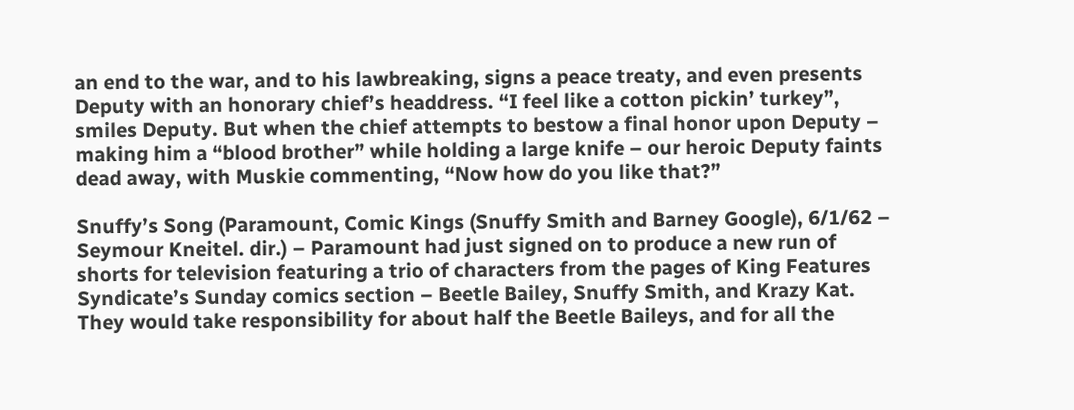an end to the war, and to his lawbreaking, signs a peace treaty, and even presents Deputy with an honorary chief’s headdress. “I feel like a cotton pickin’ turkey”, smiles Deputy. But when the chief attempts to bestow a final honor upon Deputy – making him a “blood brother” while holding a large knife – our heroic Deputy faints dead away, with Muskie commenting, “Now how do you like that?”

Snuffy’s Song (Paramount, Comic Kings (Snuffy Smith and Barney Google), 6/1/62 – Seymour Kneitel. dir.) – Paramount had just signed on to produce a new run of shorts for television featuring a trio of characters from the pages of King Features Syndicate’s Sunday comics section – Beetle Bailey, Snuffy Smith, and Krazy Kat. They would take responsibility for about half the Beetle Baileys, and for all the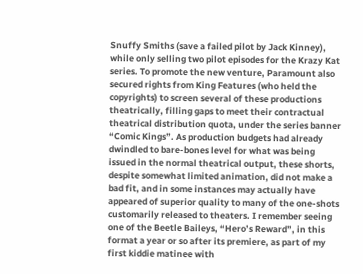Snuffy Smiths (save a failed pilot by Jack Kinney), while only selling two pilot episodes for the Krazy Kat series. To promote the new venture, Paramount also secured rights from King Features (who held the copyrights) to screen several of these productions theatrically, filling gaps to meet their contractual theatrical distribution quota, under the series banner “Comic Kings”. As production budgets had already dwindled to bare-bones level for what was being issued in the normal theatrical output, these shorts, despite somewhat limited animation, did not make a bad fit, and in some instances may actually have appeared of superior quality to many of the one-shots customarily released to theaters. I remember seeing one of the Beetle Baileys, “Hero’s Reward”, in this format a year or so after its premiere, as part of my first kiddie matinee with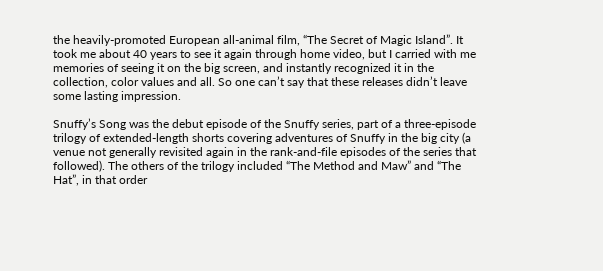the heavily-promoted European all-animal film, “The Secret of Magic Island”. It took me about 40 years to see it again through home video, but I carried with me memories of seeing it on the big screen, and instantly recognized it in the collection, color values and all. So one can’t say that these releases didn’t leave some lasting impression.

Snuffy’s Song was the debut episode of the Snuffy series, part of a three-episode trilogy of extended-length shorts covering adventures of Snuffy in the big city (a venue not generally revisited again in the rank-and-file episodes of the series that followed). The others of the trilogy included “The Method and Maw” and “The Hat”, in that order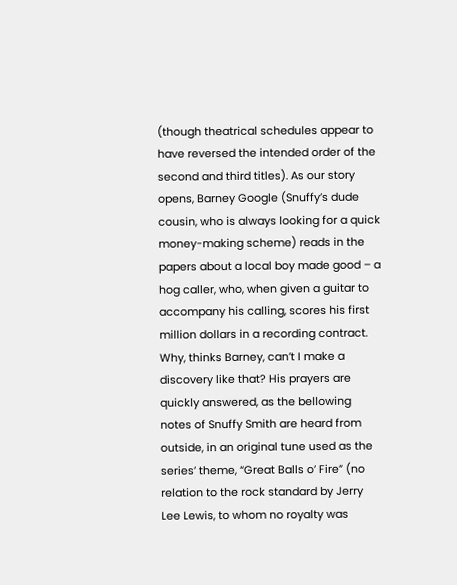(though theatrical schedules appear to have reversed the intended order of the second and third titles). As our story opens, Barney Google (Snuffy’s dude cousin, who is always looking for a quick money-making scheme) reads in the papers about a local boy made good – a hog caller, who, when given a guitar to accompany his calling, scores his first million dollars in a recording contract. Why, thinks Barney, can’t I make a discovery like that? His prayers are quickly answered, as the bellowing notes of Snuffy Smith are heard from outside, in an original tune used as the series’ theme, “Great Balls o’ Fire” (no relation to the rock standard by Jerry Lee Lewis, to whom no royalty was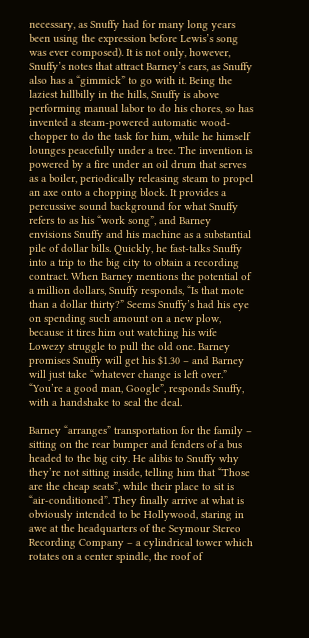necessary, as Snuffy had for many long years been using the expression before Lewis’s song was ever composed). It is not only, however, Snuffy’s notes that attract Barney’s ears, as Snuffy also has a “gimmick” to go with it. Being the laziest hillbilly in the hills, Snuffy is above performing manual labor to do his chores, so has invented a steam-powered automatic wood-chopper to do the task for him, while he himself lounges peacefully under a tree. The invention is powered by a fire under an oil drum that serves as a boiler, periodically releasing steam to propel an axe onto a chopping block. It provides a percussive sound background for what Snuffy refers to as his “work song”, and Barney envisions Snuffy and his machine as a substantial pile of dollar bills. Quickly, he fast-talks Snuffy into a trip to the big city to obtain a recording contract. When Barney mentions the potential of a million dollars, Snuffy responds, “Is that mote than a dollar thirty?” Seems Snuffy’s had his eye on spending such amount on a new plow, because it tires him out watching his wife Lowezy struggle to pull the old one. Barney promises Snuffy will get his $1.30 – and Barney will just take “whatever change is left over.” “You’re a good man, Google”, responds Snuffy, with a handshake to seal the deal.

Barney “arranges” transportation for the family – sitting on the rear bumper and fenders of a bus headed to the big city. He alibis to Snuffy why they’re not sitting inside, telling him that “Those are the cheap seats”, while their place to sit is “air-conditioned”. They finally arrive at what is obviously intended to be Hollywood, staring in awe at the headquarters of the Seymour Stereo Recording Company – a cylindrical tower which rotates on a center spindle, the roof of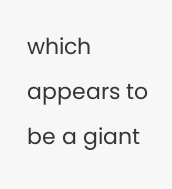which appears to be a giant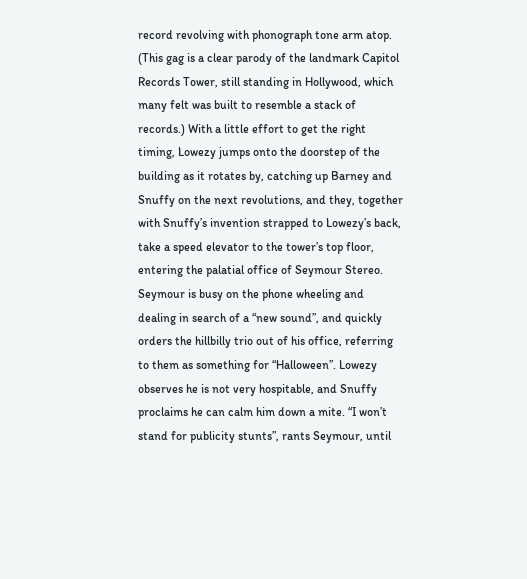record revolving with phonograph tone arm atop. (This gag is a clear parody of the landmark Capitol Records Tower, still standing in Hollywood, which many felt was built to resemble a stack of records.) With a little effort to get the right timing, Lowezy jumps onto the doorstep of the building as it rotates by, catching up Barney and Snuffy on the next revolutions, and they, together with Snuffy’s invention strapped to Lowezy’s back, take a speed elevator to the tower’s top floor, entering the palatial office of Seymour Stereo. Seymour is busy on the phone wheeling and dealing in search of a “new sound”, and quickly orders the hillbilly trio out of his office, referring to them as something for “Halloween”. Lowezy observes he is not very hospitable, and Snuffy proclaims he can calm him down a mite. “I won’t stand for publicity stunts”, rants Seymour, until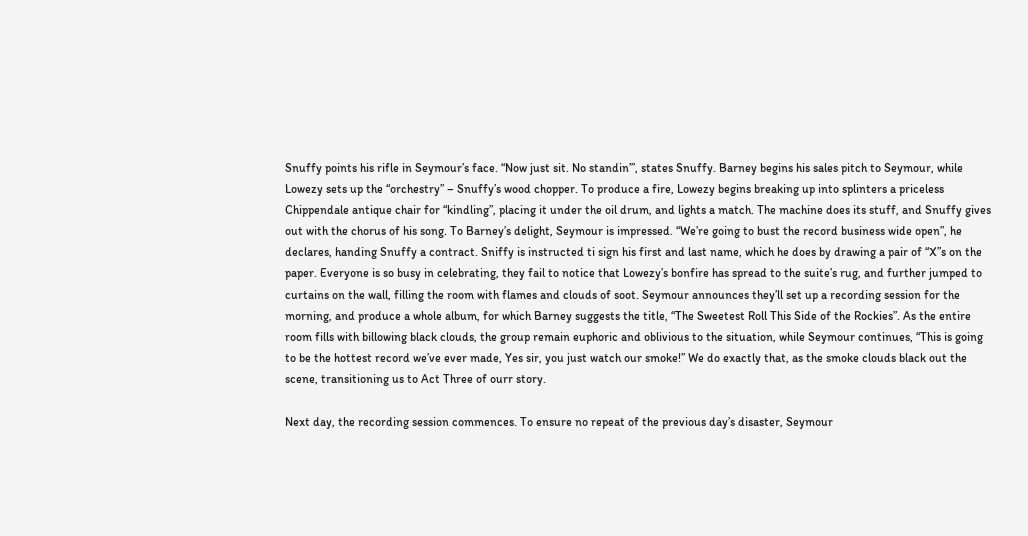Snuffy points his rifle in Seymour’s face. “Now just sit. No standin’”, states Snuffy. Barney begins his sales pitch to Seymour, while Lowezy sets up the “orchestry” – Snuffy’s wood chopper. To produce a fire, Lowezy begins breaking up into splinters a priceless Chippendale antique chair for “kindling”, placing it under the oil drum, and lights a match. The machine does its stuff, and Snuffy gives out with the chorus of his song. To Barney’s delight, Seymour is impressed. “We’re going to bust the record business wide open”, he declares, handing Snuffy a contract. Sniffy is instructed ti sign his first and last name, which he does by drawing a pair of “X”s on the paper. Everyone is so busy in celebrating, they fail to notice that Lowezy’s bonfire has spread to the suite’s rug, and further jumped to curtains on the wall, filling the room with flames and clouds of soot. Seymour announces they’ll set up a recording session for the morning, and produce a whole album, for which Barney suggests the title, “The Sweetest Roll This Side of the Rockies”. As the entire room fills with billowing black clouds, the group remain euphoric and oblivious to the situation, while Seymour continues, “This is going to be the hottest record we’ve ever made, Yes sir, you just watch our smoke!” We do exactly that, as the smoke clouds black out the scene, transitioning us to Act Three of ourr story.

Next day, the recording session commences. To ensure no repeat of the previous day’s disaster, Seymour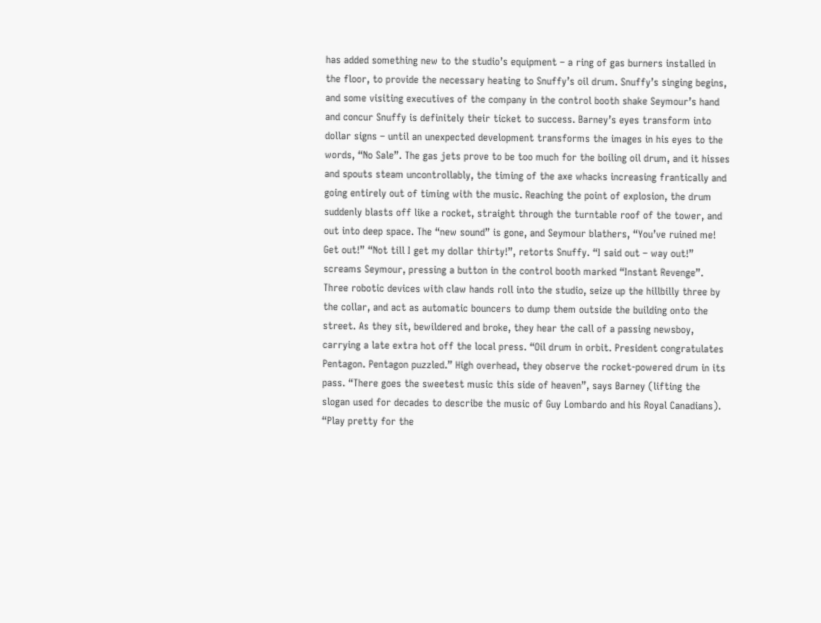has added something new to the studio’s equipment – a ring of gas burners installed in the floor, to provide the necessary heating to Snuffy’s oil drum. Snuffy’s singing begins, and some visiting executives of the company in the control booth shake Seymour’s hand and concur Snuffy is definitely their ticket to success. Barney’s eyes transform into dollar signs – until an unexpected development transforms the images in his eyes to the words, “No Sale”. The gas jets prove to be too much for the boiling oil drum, and it hisses and spouts steam uncontrollably, the timing of the axe whacks increasing frantically and going entirely out of timing with the music. Reaching the point of explosion, the drum suddenly blasts off like a rocket, straight through the turntable roof of the tower, and out into deep space. The “new sound” is gone, and Seymour blathers, “You’ve ruined me! Get out!” “Not till I get my dollar thirty!”, retorts Snuffy. “I said out – way out!” screams Seymour, pressing a button in the control booth marked “Instant Revenge”. Three robotic devices with claw hands roll into the studio, seize up the hillbilly three by the collar, and act as automatic bouncers to dump them outside the building onto the street. As they sit, bewildered and broke, they hear the call of a passing newsboy, carrying a late extra hot off the local press. “Oil drum in orbit. President congratulates Pentagon. Pentagon puzzled.” High overhead, they observe the rocket-powered drum in its pass. “There goes the sweetest music this side of heaven”, says Barney (lifting the slogan used for decades to describe the music of Guy Lombardo and his Royal Canadians). “Play pretty for the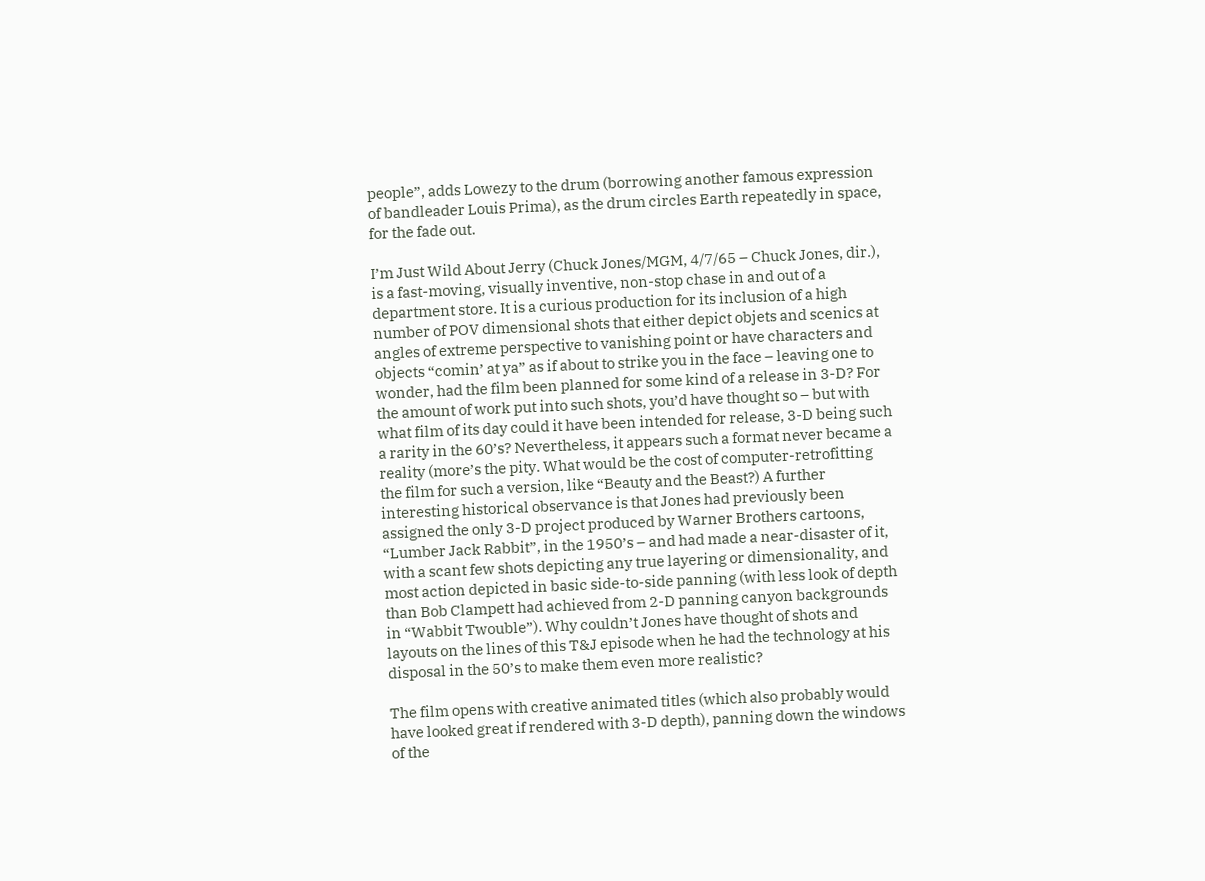people”, adds Lowezy to the drum (borrowing another famous expression of bandleader Louis Prima), as the drum circles Earth repeatedly in space, for the fade out.

I’m Just Wild About Jerry (Chuck Jones/MGM, 4/7/65 – Chuck Jones, dir.), is a fast-moving, visually inventive, non-stop chase in and out of a department store. It is a curious production for its inclusion of a high number of POV dimensional shots that either depict objets and scenics at angles of extreme perspective to vanishing point or have characters and objects “comin’ at ya” as if about to strike you in the face – leaving one to wonder, had the film been planned for some kind of a release in 3-D? For the amount of work put into such shots, you’d have thought so – but with what film of its day could it have been intended for release, 3-D being such a rarity in the 60’s? Nevertheless, it appears such a format never became a reality (more’s the pity. What would be the cost of computer-retrofitting the film for such a version, like “Beauty and the Beast?) A further interesting historical observance is that Jones had previously been assigned the only 3-D project produced by Warner Brothers cartoons, “Lumber Jack Rabbit”, in the 1950’s – and had made a near-disaster of it, with a scant few shots depicting any true layering or dimensionality, and most action depicted in basic side-to-side panning (with less look of depth than Bob Clampett had achieved from 2-D panning canyon backgrounds in “Wabbit Twouble”). Why couldn’t Jones have thought of shots and layouts on the lines of this T&J episode when he had the technology at his disposal in the 50’s to make them even more realistic?

The film opens with creative animated titles (which also probably would have looked great if rendered with 3-D depth), panning down the windows of the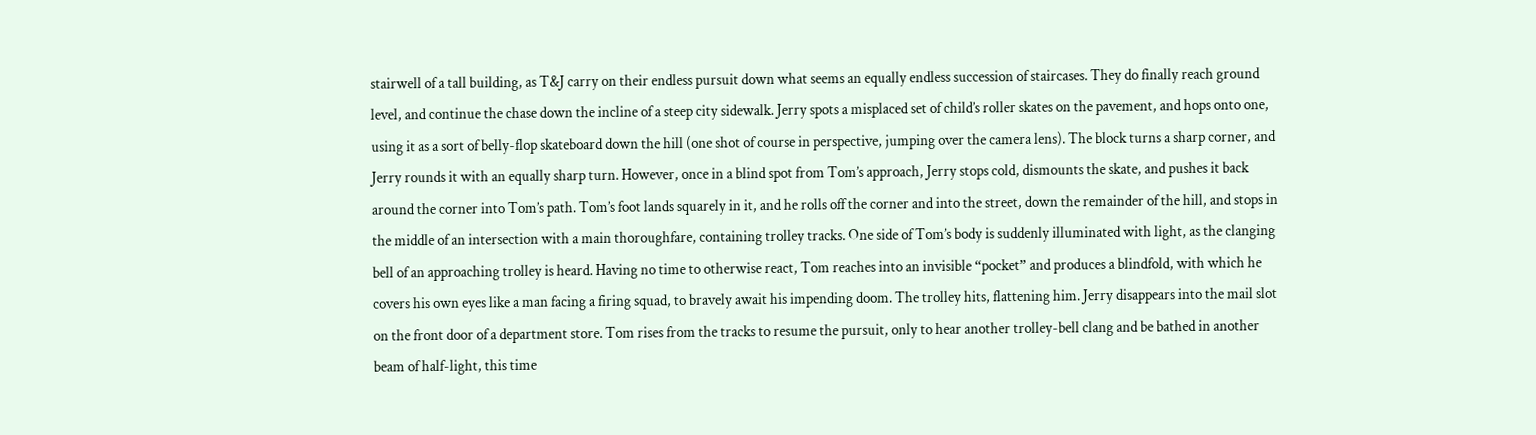stairwell of a tall building, as T&J carry on their endless pursuit down what seems an equally endless succession of staircases. They do finally reach ground level, and continue the chase down the incline of a steep city sidewalk. Jerry spots a misplaced set of child’s roller skates on the pavement, and hops onto one, using it as a sort of belly-flop skateboard down the hill (one shot of course in perspective, jumping over the camera lens). The block turns a sharp corner, and Jerry rounds it with an equally sharp turn. However, once in a blind spot from Tom’s approach, Jerry stops cold, dismounts the skate, and pushes it back around the corner into Tom’s path. Tom’s foot lands squarely in it, and he rolls off the corner and into the street, down the remainder of the hill, and stops in the middle of an intersection with a main thoroughfare, containing trolley tracks. One side of Tom’s body is suddenly illuminated with light, as the clanging bell of an approaching trolley is heard. Having no time to otherwise react, Tom reaches into an invisible “pocket” and produces a blindfold, with which he covers his own eyes like a man facing a firing squad, to bravely await his impending doom. The trolley hits, flattening him. Jerry disappears into the mail slot on the front door of a department store. Tom rises from the tracks to resume the pursuit, only to hear another trolley-bell clang and be bathed in another beam of half-light, this time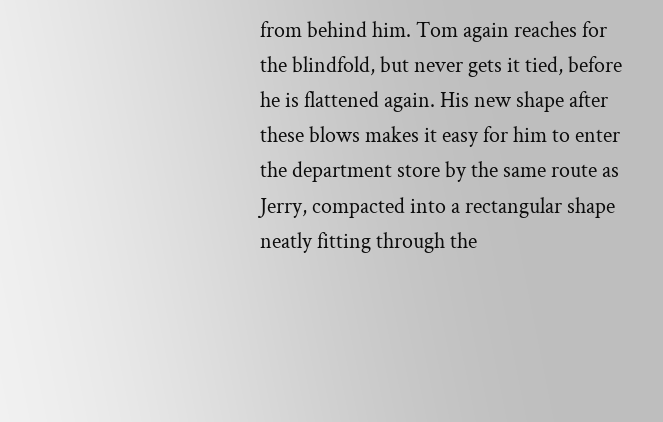from behind him. Tom again reaches for the blindfold, but never gets it tied, before he is flattened again. His new shape after these blows makes it easy for him to enter the department store by the same route as Jerry, compacted into a rectangular shape neatly fitting through the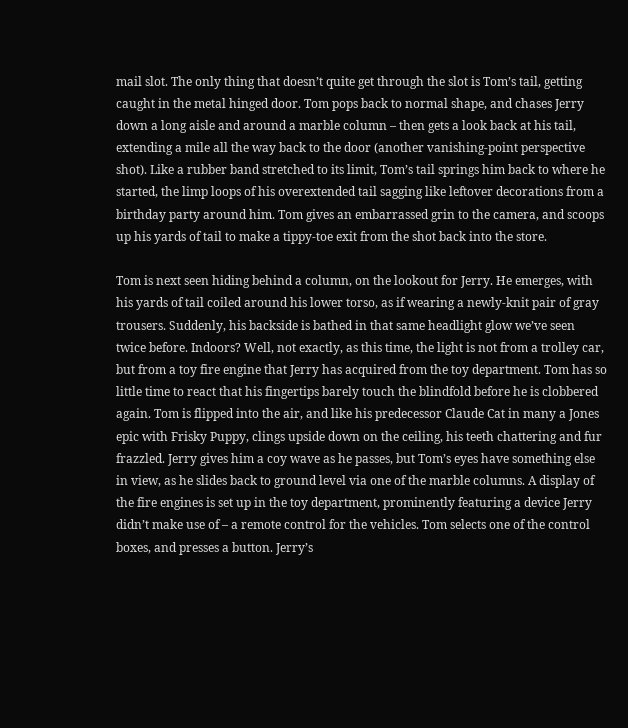mail slot. The only thing that doesn’t quite get through the slot is Tom’s tail, getting caught in the metal hinged door. Tom pops back to normal shape, and chases Jerry down a long aisle and around a marble column – then gets a look back at his tail, extending a mile all the way back to the door (another vanishing-point perspective shot). Like a rubber band stretched to its limit, Tom’s tail springs him back to where he started, the limp loops of his overextended tail sagging like leftover decorations from a birthday party around him. Tom gives an embarrassed grin to the camera, and scoops up his yards of tail to make a tippy-toe exit from the shot back into the store.

Tom is next seen hiding behind a column, on the lookout for Jerry. He emerges, with his yards of tail coiled around his lower torso, as if wearing a newly-knit pair of gray trousers. Suddenly, his backside is bathed in that same headlight glow we’ve seen twice before. Indoors? Well, not exactly, as this time, the light is not from a trolley car, but from a toy fire engine that Jerry has acquired from the toy department. Tom has so little time to react that his fingertips barely touch the blindfold before he is clobbered again. Tom is flipped into the air, and like his predecessor Claude Cat in many a Jones epic with Frisky Puppy, clings upside down on the ceiling, his teeth chattering and fur frazzled. Jerry gives him a coy wave as he passes, but Tom’s eyes have something else in view, as he slides back to ground level via one of the marble columns. A display of the fire engines is set up in the toy department, prominently featuring a device Jerry didn’t make use of – a remote control for the vehicles. Tom selects one of the control boxes, and presses a button. Jerry’s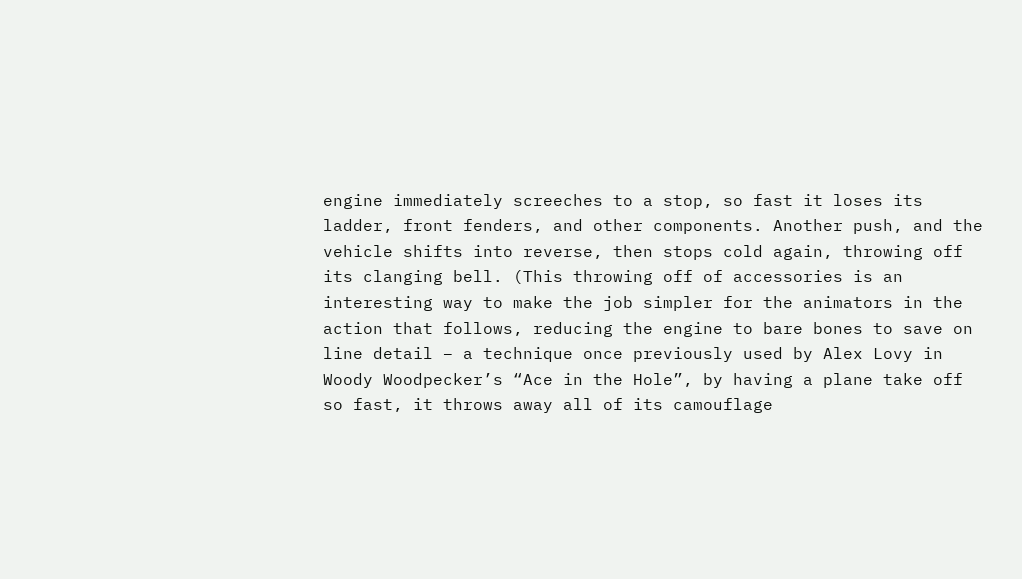engine immediately screeches to a stop, so fast it loses its ladder, front fenders, and other components. Another push, and the vehicle shifts into reverse, then stops cold again, throwing off its clanging bell. (This throwing off of accessories is an interesting way to make the job simpler for the animators in the action that follows, reducing the engine to bare bones to save on line detail – a technique once previously used by Alex Lovy in Woody Woodpecker’s “Ace in the Hole”, by having a plane take off so fast, it throws away all of its camouflage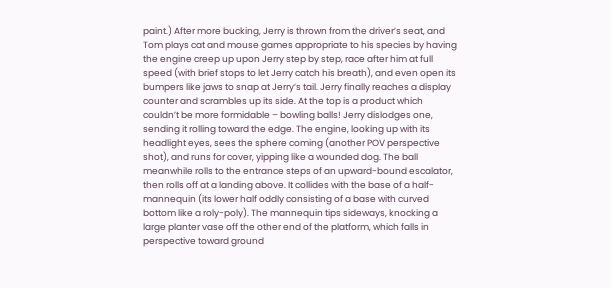paint.) After more bucking, Jerry is thrown from the driver’s seat, and Tom plays cat and mouse games appropriate to his species by having the engine creep up upon Jerry step by step, race after him at full speed (with brief stops to let Jerry catch his breath), and even open its bumpers like jaws to snap at Jerry’s tail. Jerry finally reaches a display counter and scrambles up its side. At the top is a product which couldn’t be more formidable – bowling balls! Jerry dislodges one, sending it rolling toward the edge. The engine, looking up with its headlight eyes, sees the sphere coming (another POV perspective shot), and runs for cover, yipping like a wounded dog. The ball meanwhile rolls to the entrance steps of an upward-bound escalator, then rolls off at a landing above. It collides with the base of a half-mannequin (its lower half oddly consisting of a base with curved bottom like a roly-poly). The mannequin tips sideways, knocking a large planter vase off the other end of the platform, which falls in perspective toward ground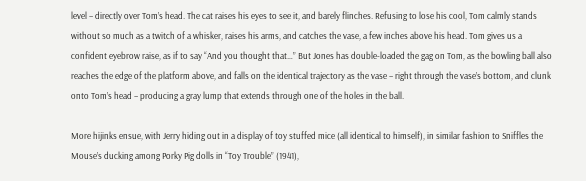level – directly over Tom’s head. The cat raises his eyes to see it, and barely flinches. Refusing to lose his cool, Tom calmly stands without so much as a twitch of a whisker, raises his arms, and catches the vase, a few inches above his head. Tom gives us a confident eyebrow raise, as if to say “And you thought that…” But Jones has double-loaded the gag on Tom, as the bowling ball also reaches the edge of the platform above, and falls on the identical trajectory as the vase – right through the vase’s bottom, and clunk onto Tom’s head – producing a gray lump that extends through one of the holes in the ball.

More hijinks ensue, with Jerry hiding out in a display of toy stuffed mice (all identical to himself), in similar fashion to Sniffles the Mouse’s ducking among Porky Pig dolls in “Toy Trouble” (1941),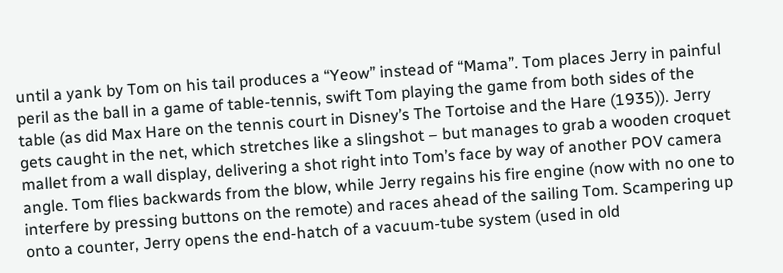until a yank by Tom on his tail produces a “Yeow” instead of “Mama”. Tom places Jerry in painful peril as the ball in a game of table-tennis, swift Tom playing the game from both sides of the table (as did Max Hare on the tennis court in Disney’s The Tortoise and the Hare (1935)). Jerry gets caught in the net, which stretches like a slingshot – but manages to grab a wooden croquet mallet from a wall display, delivering a shot right into Tom’s face by way of another POV camera angle. Tom flies backwards from the blow, while Jerry regains his fire engine (now with no one to interfere by pressing buttons on the remote) and races ahead of the sailing Tom. Scampering up onto a counter, Jerry opens the end-hatch of a vacuum-tube system (used in old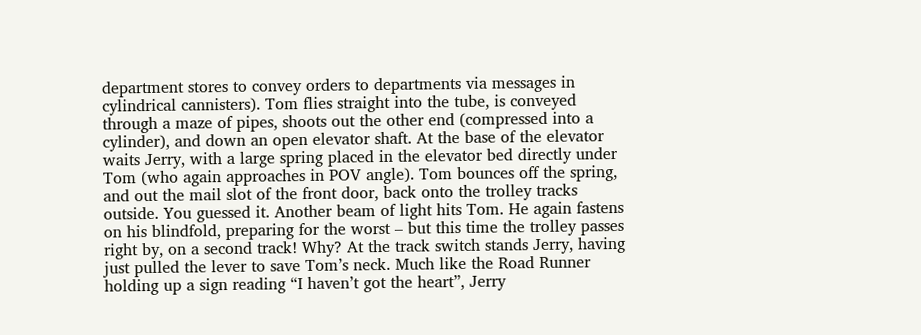department stores to convey orders to departments via messages in cylindrical cannisters). Tom flies straight into the tube, is conveyed through a maze of pipes, shoots out the other end (compressed into a cylinder), and down an open elevator shaft. At the base of the elevator waits Jerry, with a large spring placed in the elevator bed directly under Tom (who again approaches in POV angle). Tom bounces off the spring, and out the mail slot of the front door, back onto the trolley tracks outside. You guessed it. Another beam of light hits Tom. He again fastens on his blindfold, preparing for the worst – but this time the trolley passes right by, on a second track! Why? At the track switch stands Jerry, having just pulled the lever to save Tom’s neck. Much like the Road Runner holding up a sign reading “I haven’t got the heart”, Jerry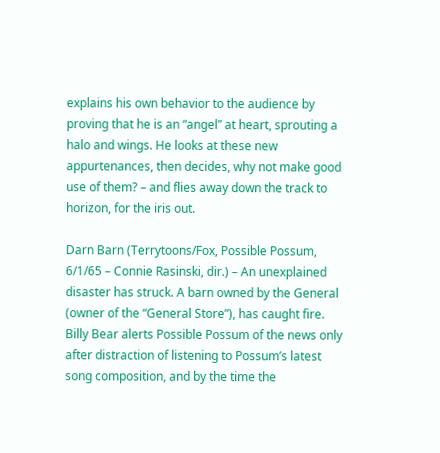explains his own behavior to the audience by proving that he is an “angel” at heart, sprouting a halo and wings. He looks at these new appurtenances, then decides, why not make good use of them? – and flies away down the track to horizon, for the iris out.

Darn Barn (Terrytoons/Fox, Possible Possum, 6/1/65 – Connie Rasinski, dir.) – An unexplained disaster has struck. A barn owned by the General (owner of the “General Store”), has caught fire. Billy Bear alerts Possible Possum of the news only after distraction of listening to Possum’s latest song composition, and by the time the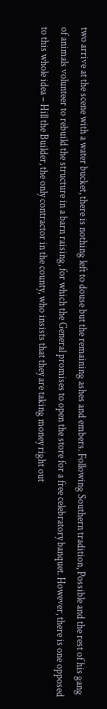two arrive at the scene with a water bucket, there is nothing left to douse but the remaining ashes and embers. Following Southern tradition, Possible and the rest of his gang of animals volunteer to rebuild the structure in a barn raising, for which the General promises to open the store for a free celebratory banquet. However, there is one opposed to this whole idea – Hill the Builder, the only contractor in the county, who insists that they are taking money right out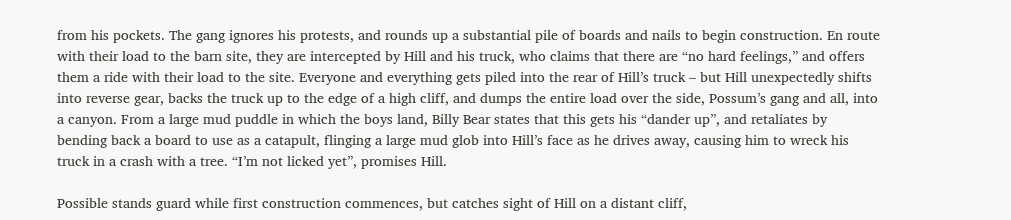from his pockets. The gang ignores his protests, and rounds up a substantial pile of boards and nails to begin construction. En route with their load to the barn site, they are intercepted by Hill and his truck, who claims that there are “no hard feelings,” and offers them a ride with their load to the site. Everyone and everything gets piled into the rear of Hill’s truck – but Hill unexpectedly shifts into reverse gear, backs the truck up to the edge of a high cliff, and dumps the entire load over the side, Possum’s gang and all, into a canyon. From a large mud puddle in which the boys land, Billy Bear states that this gets his “dander up”, and retaliates by bending back a board to use as a catapult, flinging a large mud glob into Hill’s face as he drives away, causing him to wreck his truck in a crash with a tree. “I’m not licked yet”, promises Hill.

Possible stands guard while first construction commences, but catches sight of Hill on a distant cliff,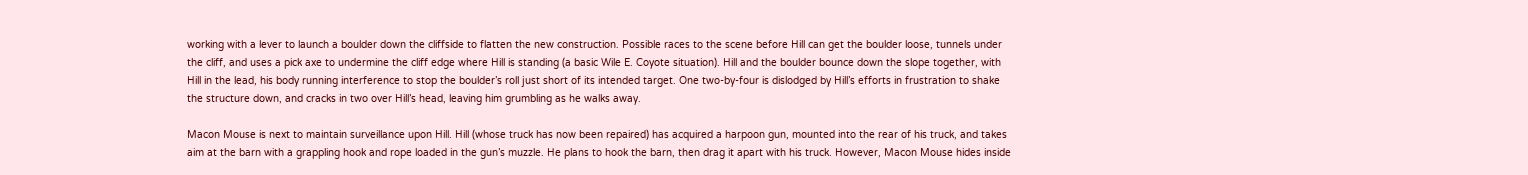working with a lever to launch a boulder down the cliffside to flatten the new construction. Possible races to the scene before Hill can get the boulder loose, tunnels under the cliff, and uses a pick axe to undermine the cliff edge where Hill is standing (a basic Wile E. Coyote situation). Hill and the boulder bounce down the slope together, with Hill in the lead, his body running interference to stop the boulder’s roll just short of its intended target. One two-by-four is dislodged by Hill’s efforts in frustration to shake the structure down, and cracks in two over Hill’s head, leaving him grumbling as he walks away.

Macon Mouse is next to maintain surveillance upon Hill. Hill (whose truck has now been repaired) has acquired a harpoon gun, mounted into the rear of his truck, and takes aim at the barn with a grappling hook and rope loaded in the gun’s muzzle. He plans to hook the barn, then drag it apart with his truck. However, Macon Mouse hides inside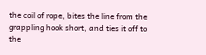the coil of rope, bites the line from the grappling hook short, and ties it off to the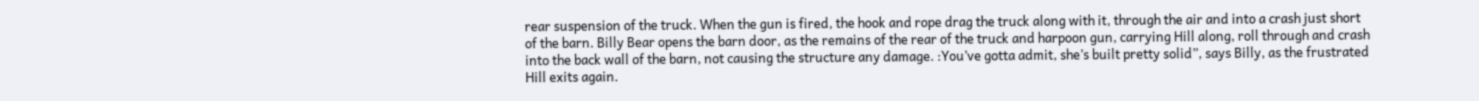rear suspension of the truck. When the gun is fired, the hook and rope drag the truck along with it, through the air and into a crash just short of the barn. Billy Bear opens the barn door, as the remains of the rear of the truck and harpoon gun, carrying Hill along, roll through and crash into the back wall of the barn, not causing the structure any damage. :You’ve gotta admit, she’s built pretty solid”, says Billy, as the frustrated Hill exits again.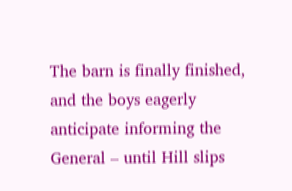The barn is finally finished, and the boys eagerly anticipate informing the General – until Hill slips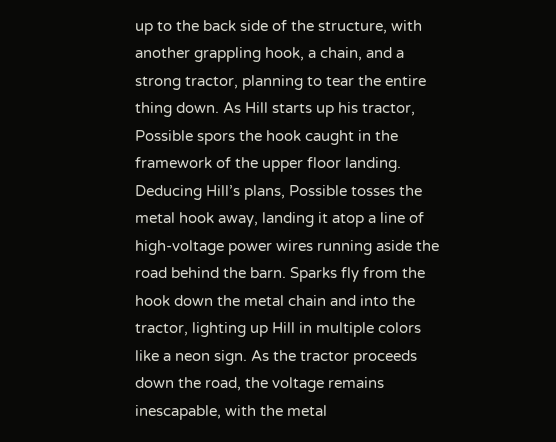up to the back side of the structure, with another grappling hook, a chain, and a strong tractor, planning to tear the entire thing down. As Hill starts up his tractor, Possible spors the hook caught in the framework of the upper floor landing. Deducing Hill’s plans, Possible tosses the metal hook away, landing it atop a line of high-voltage power wires running aside the road behind the barn. Sparks fly from the hook down the metal chain and into the tractor, lighting up Hill in multiple colors like a neon sign. As the tractor proceeds down the road, the voltage remains inescapable, with the metal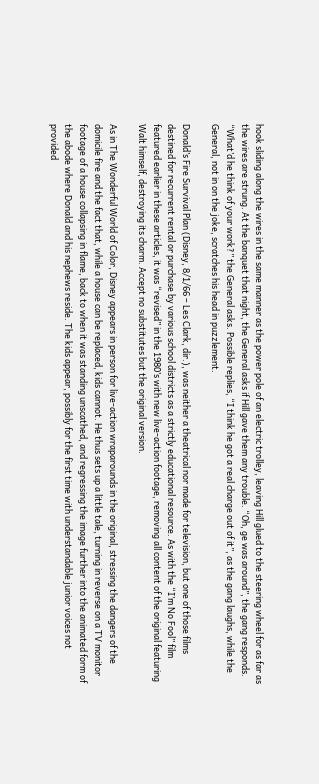hook sliding along the wires in the same manner as the power pole of an electric trolley, leaving Hill glued to the steering wheel for as far as the wires are strung. At the banquet that night, the General asks if Hill gave them any trouble. “Oh, ge was around”, the gang responds. “What’d he think of your work?” the General asks. Possible replies, “I think he got a real charge out of it”, as the gang laughs, while the General, not in on the joke, scratches his head in puzzlement.

Donald’s Fire Survival Plan (Disney, 8/1/66 – Les Clark, dir.), was neither a theatrical nor made for television, but one of those films destined for recurrent rental or purchase by various school districts as a strictly educational resource. As with the “I’m No Fool” film featured earlier in these articles, it was “revised” in the 1980’s with new live-action footage, removing all content of the original featuring Walt himself, destroying its charm. Accept no substitutes but the original version.

As in The Wonderful World of Color, Disney appears in person for live-action wraparounds in the original, stressing the dangers of the domicile fire and the fact that, while a house can be replaced, kids cannot. He thus sets up a little tale, turning in reverse on a TV monitor footage of a house collapsing in flame, back to when it was standing unscathed, and regressing the image further into the animated form of the abode where Donald and his nephews reside. The kids appear, possibly for the first time with understandable junior voices not provided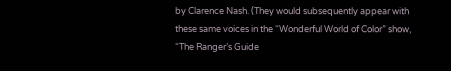by Clarence Nash. (They would subsequently appear with these same voices in the “Wonderful World of Color” show, “The Ranger’s Guide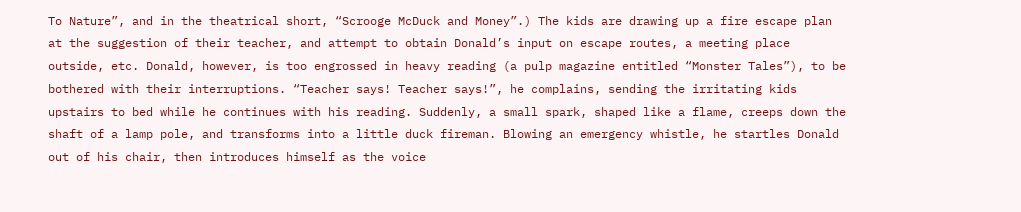To Nature”, and in the theatrical short, “Scrooge McDuck and Money”.) The kids are drawing up a fire escape plan at the suggestion of their teacher, and attempt to obtain Donald’s input on escape routes, a meeting place outside, etc. Donald, however, is too engrossed in heavy reading (a pulp magazine entitled “Monster Tales”), to be bothered with their interruptions. “Teacher says! Teacher says!”, he complains, sending the irritating kids upstairs to bed while he continues with his reading. Suddenly, a small spark, shaped like a flame, creeps down the shaft of a lamp pole, and transforms into a little duck fireman. Blowing an emergency whistle, he startles Donald out of his chair, then introduces himself as the voice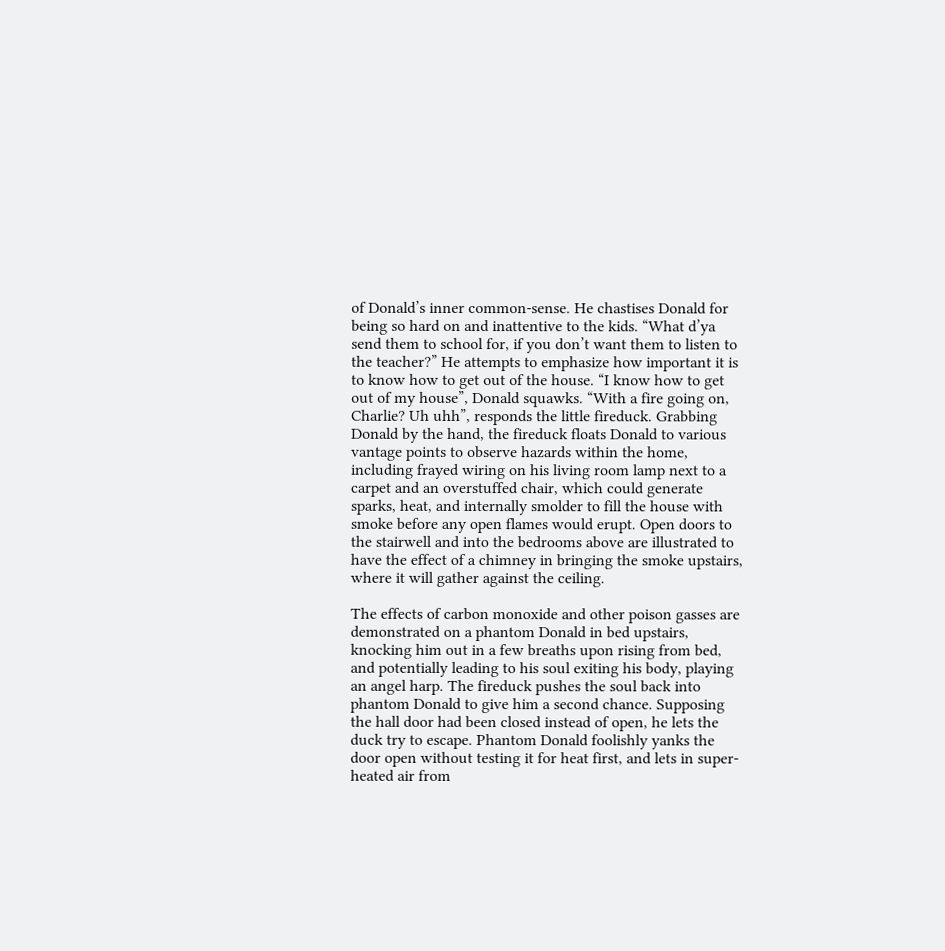of Donald’s inner common-sense. He chastises Donald for being so hard on and inattentive to the kids. “What d’ya send them to school for, if you don’t want them to listen to the teacher?” He attempts to emphasize how important it is to know how to get out of the house. “I know how to get out of my house”, Donald squawks. “With a fire going on, Charlie? Uh uhh”, responds the little fireduck. Grabbing Donald by the hand, the fireduck floats Donald to various vantage points to observe hazards within the home, including frayed wiring on his living room lamp next to a carpet and an overstuffed chair, which could generate sparks, heat, and internally smolder to fill the house with smoke before any open flames would erupt. Open doors to the stairwell and into the bedrooms above are illustrated to have the effect of a chimney in bringing the smoke upstairs, where it will gather against the ceiling.

The effects of carbon monoxide and other poison gasses are demonstrated on a phantom Donald in bed upstairs, knocking him out in a few breaths upon rising from bed, and potentially leading to his soul exiting his body, playing an angel harp. The fireduck pushes the soul back into phantom Donald to give him a second chance. Supposing the hall door had been closed instead of open, he lets the duck try to escape. Phantom Donald foolishly yanks the door open without testing it for heat first, and lets in super-heated air from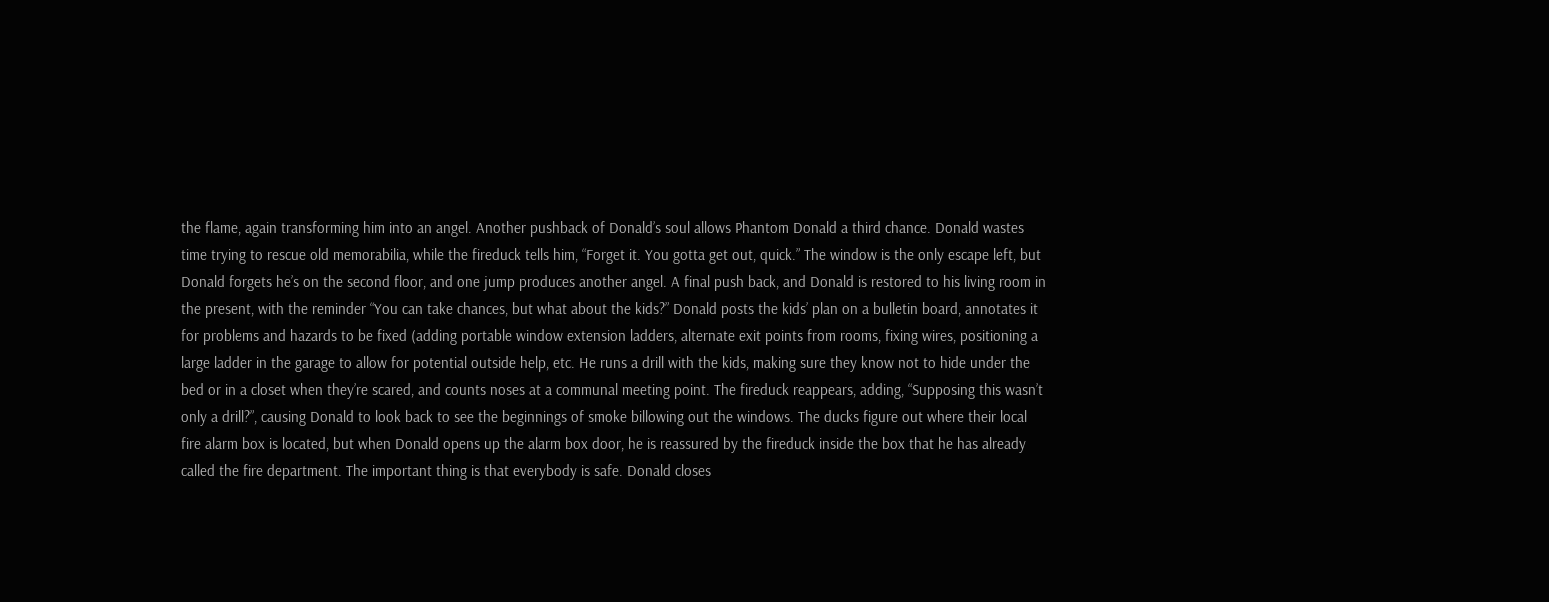the flame, again transforming him into an angel. Another pushback of Donald’s soul allows Phantom Donald a third chance. Donald wastes time trying to rescue old memorabilia, while the fireduck tells him, “Forget it. You gotta get out, quick.” The window is the only escape left, but Donald forgets he’s on the second floor, and one jump produces another angel. A final push back, and Donald is restored to his living room in the present, with the reminder “You can take chances, but what about the kids?” Donald posts the kids’ plan on a bulletin board, annotates it for problems and hazards to be fixed (adding portable window extension ladders, alternate exit points from rooms, fixing wires, positioning a large ladder in the garage to allow for potential outside help, etc. He runs a drill with the kids, making sure they know not to hide under the bed or in a closet when they’re scared, and counts noses at a communal meeting point. The fireduck reappears, adding, “Supposing this wasn’t only a drill?”, causing Donald to look back to see the beginnings of smoke billowing out the windows. The ducks figure out where their local fire alarm box is located, but when Donald opens up the alarm box door, he is reassured by the fireduck inside the box that he has already called the fire department. The important thing is that everybody is safe. Donald closes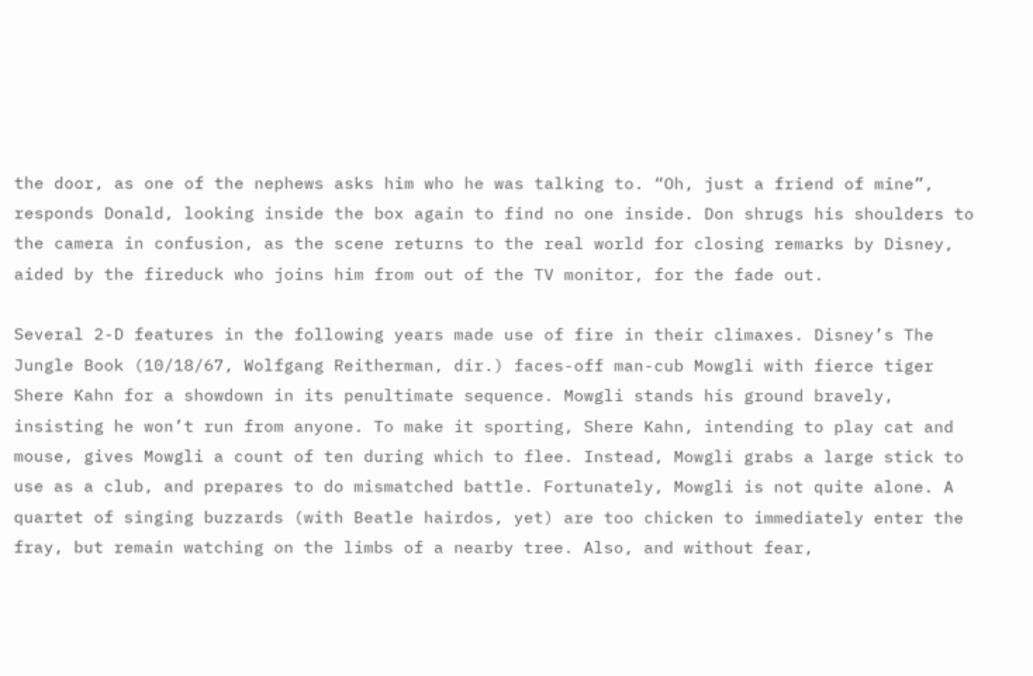the door, as one of the nephews asks him who he was talking to. “Oh, just a friend of mine”, responds Donald, looking inside the box again to find no one inside. Don shrugs his shoulders to the camera in confusion, as the scene returns to the real world for closing remarks by Disney, aided by the fireduck who joins him from out of the TV monitor, for the fade out.

Several 2-D features in the following years made use of fire in their climaxes. Disney’s The Jungle Book (10/18/67, Wolfgang Reitherman, dir.) faces-off man-cub Mowgli with fierce tiger Shere Kahn for a showdown in its penultimate sequence. Mowgli stands his ground bravely, insisting he won’t run from anyone. To make it sporting, Shere Kahn, intending to play cat and mouse, gives Mowgli a count of ten during which to flee. Instead, Mowgli grabs a large stick to use as a club, and prepares to do mismatched battle. Fortunately, Mowgli is not quite alone. A quartet of singing buzzards (with Beatle hairdos, yet) are too chicken to immediately enter the fray, but remain watching on the limbs of a nearby tree. Also, and without fear,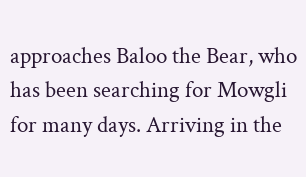approaches Baloo the Bear, who has been searching for Mowgli for many days. Arriving in the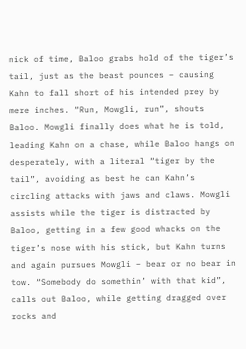nick of time, Baloo grabs hold of the tiger’s tail, just as the beast pounces – causing Kahn to fall short of his intended prey by mere inches. “Run, Mowgli, run”, shouts Baloo. Mowgli finally does what he is told, leading Kahn on a chase, while Baloo hangs on desperately, with a literal “tiger by the tail”, avoiding as best he can Kahn’s circling attacks with jaws and claws. Mowgli assists while the tiger is distracted by Baloo, getting in a few good whacks on the tiger’s nose with his stick, but Kahn turns and again pursues Mowgli – bear or no bear in tow. “Somebody do somethin’ with that kid”, calls out Baloo, while getting dragged over rocks and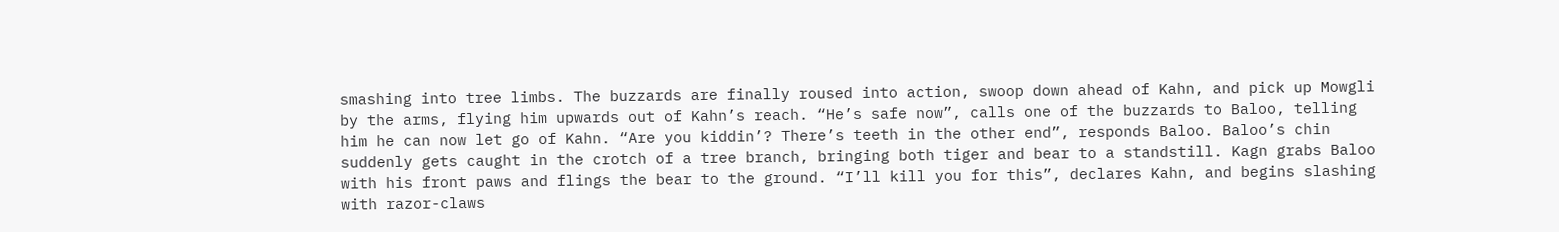smashing into tree limbs. The buzzards are finally roused into action, swoop down ahead of Kahn, and pick up Mowgli by the arms, flying him upwards out of Kahn’s reach. “He’s safe now”, calls one of the buzzards to Baloo, telling him he can now let go of Kahn. “Are you kiddin’? There’s teeth in the other end”, responds Baloo. Baloo’s chin suddenly gets caught in the crotch of a tree branch, bringing both tiger and bear to a standstill. Kagn grabs Baloo with his front paws and flings the bear to the ground. “I’ll kill you for this”, declares Kahn, and begins slashing with razor-claws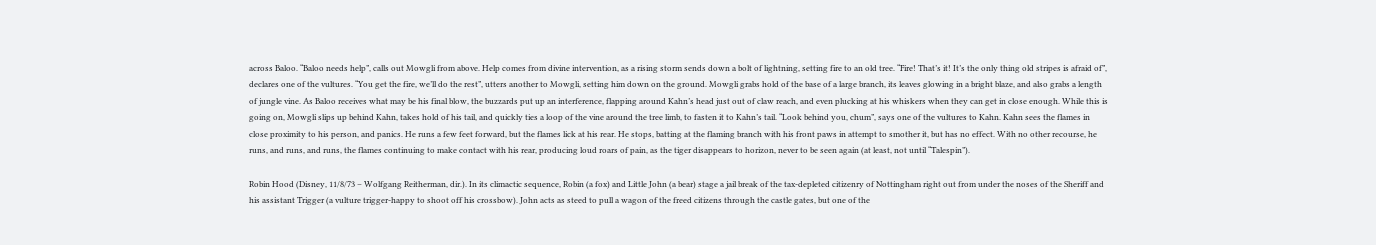across Baloo. “Baloo needs help”, calls out Mowgli from above. Help comes from divine intervention, as a rising storm sends down a bolt of lightning, setting fire to an old tree. “Fire! That’s it! It’s the only thing old stripes is afraid of”, declares one of the vultures. “You get the fire, we’ll do the rest”, utters another to Mowgli, setting him down on the ground. Mowgli grabs hold of the base of a large branch, its leaves glowing in a bright blaze, and also grabs a length of jungle vine. As Baloo receives what may be his final blow, the buzzards put up an interference, flapping around Kahn’s head just out of claw reach, and even plucking at his whiskers when they can get in close enough. While this is going on, Mowgli slips up behind Kahn, takes hold of his tail, and quickly ties a loop of the vine around the tree limb, to fasten it to Kahn’s tail. “Look behind you, chum”, says one of the vultures to Kahn. Kahn sees the flames in close proximity to his person, and panics. He runs a few feet forward, but the flames lick at his rear. He stops, batting at the flaming branch with his front paws in attempt to smother it, but has no effect. With no other recourse, he runs, and runs, and runs, the flames continuing to make contact with his rear, producing loud roars of pain, as the tiger disappears to horizon, never to be seen again (at least, not until “Talespin”).

Robin Hood (Disney, 11/8/73 – Wolfgang Reitherman, dir.). In its climactic sequence, Robin (a fox) and Little John (a bear) stage a jail break of the tax-depleted citizenry of Nottingham right out from under the noses of the Sheriff and his assistant Trigger (a vulture trigger-happy to shoot off his crossbow). John acts as steed to pull a wagon of the freed citizens through the castle gates, but one of the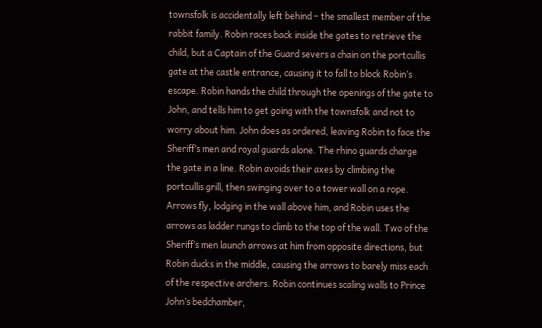townsfolk is accidentally left behind – the smallest member of the rabbit family. Robin races back inside the gates to retrieve the child, but a Captain of the Guard severs a chain on the portcullis gate at the castle entrance, causing it to fall to block Robin’s escape. Robin hands the child through the openings of the gate to John, and tells him to get going with the townsfolk and not to worry about him. John does as ordered, leaving Robin to face the Sheriff’s men and royal guards alone. The rhino guards charge the gate in a line. Robin avoids their axes by climbing the portcullis grill, then swinging over to a tower wall on a rope. Arrows fly, lodging in the wall above him, and Robin uses the arrows as ladder rungs to climb to the top of the wall. Two of the Sheriff’s men launch arrows at him from opposite directions, but Robin ducks in the middle, causing the arrows to barely miss each of the respective archers. Robin continues scaling walls to Prince John’s bedchamber,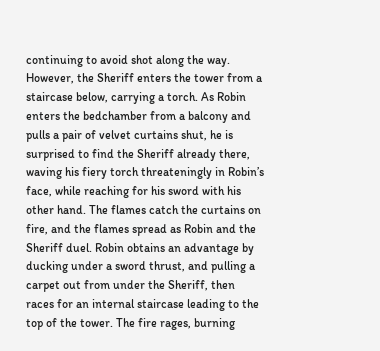continuing to avoid shot along the way. However, the Sheriff enters the tower from a staircase below, carrying a torch. As Robin enters the bedchamber from a balcony and pulls a pair of velvet curtains shut, he is surprised to find the Sheriff already there, waving his fiery torch threateningly in Robin’s face, while reaching for his sword with his other hand. The flames catch the curtains on fire, and the flames spread as Robin and the Sheriff duel. Robin obtains an advantage by ducking under a sword thrust, and pulling a carpet out from under the Sheriff, then races for an internal staircase leading to the top of the tower. The fire rages, burning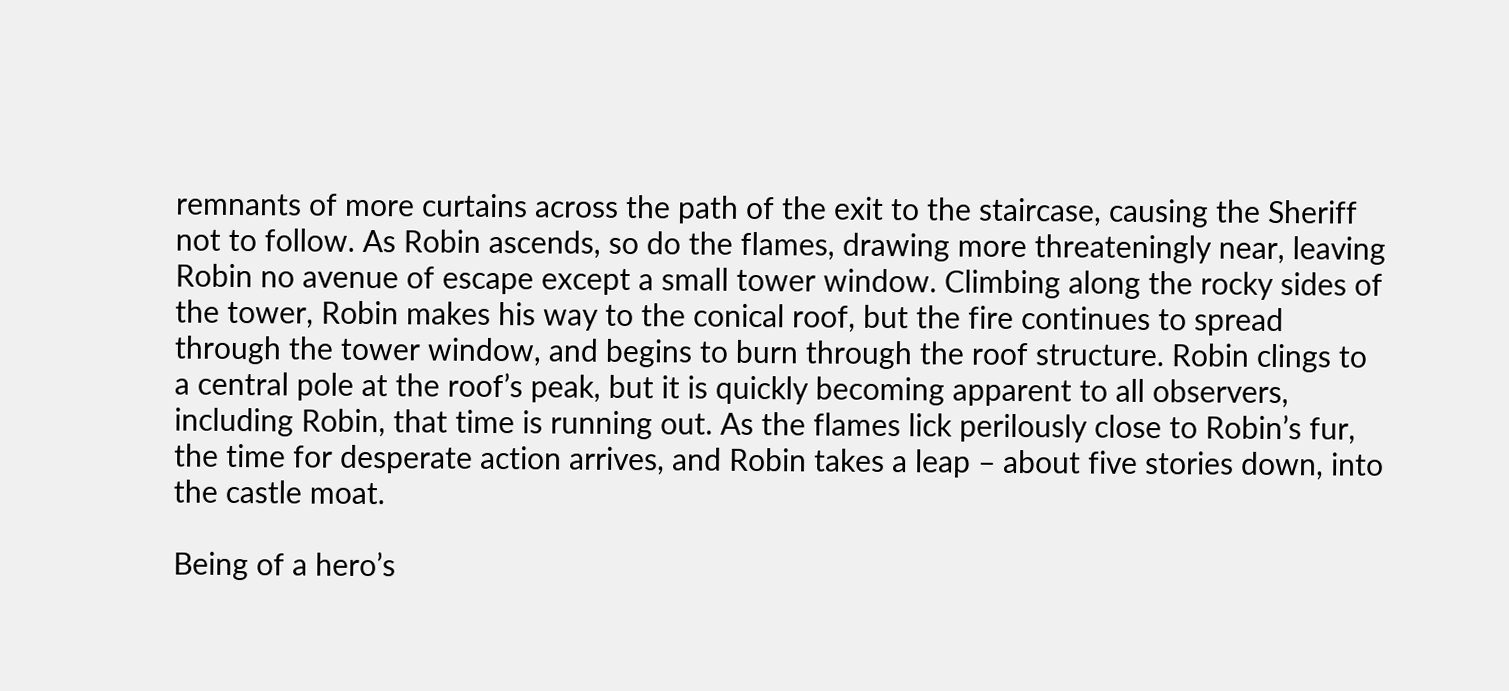remnants of more curtains across the path of the exit to the staircase, causing the Sheriff not to follow. As Robin ascends, so do the flames, drawing more threateningly near, leaving Robin no avenue of escape except a small tower window. Climbing along the rocky sides of the tower, Robin makes his way to the conical roof, but the fire continues to spread through the tower window, and begins to burn through the roof structure. Robin clings to a central pole at the roof’s peak, but it is quickly becoming apparent to all observers, including Robin, that time is running out. As the flames lick perilously close to Robin’s fur, the time for desperate action arrives, and Robin takes a leap – about five stories down, into the castle moat.

Being of a hero’s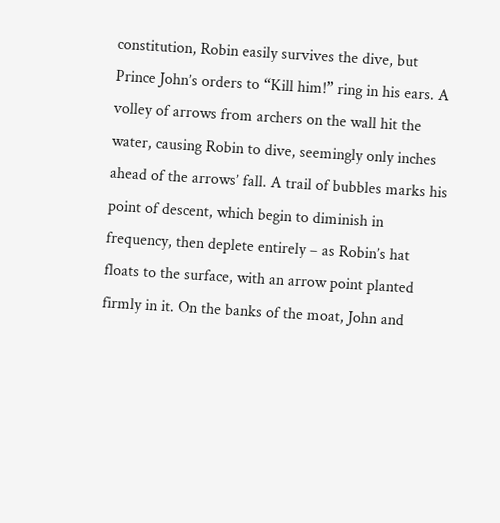constitution, Robin easily survives the dive, but Prince John’s orders to “Kill him!” ring in his ears. A volley of arrows from archers on the wall hit the water, causing Robin to dive, seemingly only inches ahead of the arrows’ fall. A trail of bubbles marks his point of descent, which begin to diminish in frequency, then deplete entirely – as Robin’s hat floats to the surface, with an arrow point planted firmly in it. On the banks of the moat, John and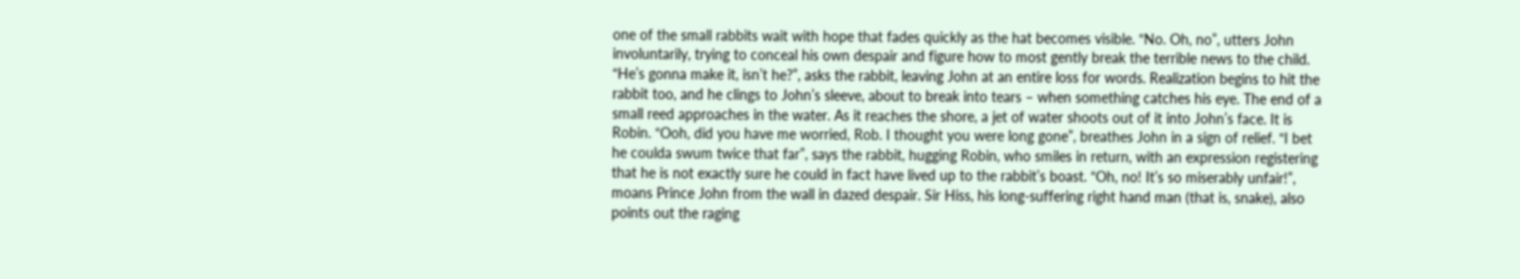one of the small rabbits wait with hope that fades quickly as the hat becomes visible. “No. Oh, no”, utters John involuntarily, trying to conceal his own despair and figure how to most gently break the terrible news to the child. “He’s gonna make it, isn’t he?”, asks the rabbit, leaving John at an entire loss for words. Realization begins to hit the rabbit too, and he clings to John’s sleeve, about to break into tears – when something catches his eye. The end of a small reed approaches in the water. As it reaches the shore, a jet of water shoots out of it into John’s face. It is Robin. “Ooh, did you have me worried, Rob. I thought you were long gone”, breathes John in a sign of relief. “I bet he coulda swum twice that far”, says the rabbit, hugging Robin, who smiles in return, with an expression registering that he is not exactly sure he could in fact have lived up to the rabbit’s boast. “Oh, no! It’s so miserably unfair!”, moans Prince John from the wall in dazed despair. Sir Hiss, his long-suffering right hand man (that is, snake), also points out the raging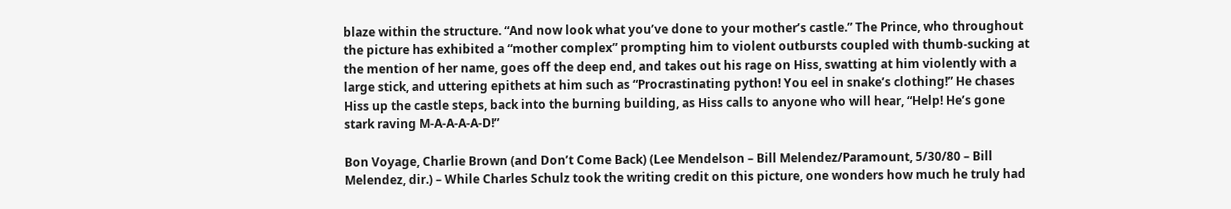blaze within the structure. “And now look what you’ve done to your mother’s castle.” The Prince, who throughout the picture has exhibited a “mother complex” prompting him to violent outbursts coupled with thumb-sucking at the mention of her name, goes off the deep end, and takes out his rage on Hiss, swatting at him violently with a large stick, and uttering epithets at him such as “Procrastinating python! You eel in snake’s clothing!” He chases Hiss up the castle steps, back into the burning building, as Hiss calls to anyone who will hear, “Help! He’s gone stark raving M-A-A-A-A-D!”

Bon Voyage, Charlie Brown (and Don’t Come Back) (Lee Mendelson – Bill Melendez/Paramount, 5/30/80 – Bill Melendez, dir.) – While Charles Schulz took the writing credit on this picture, one wonders how much he truly had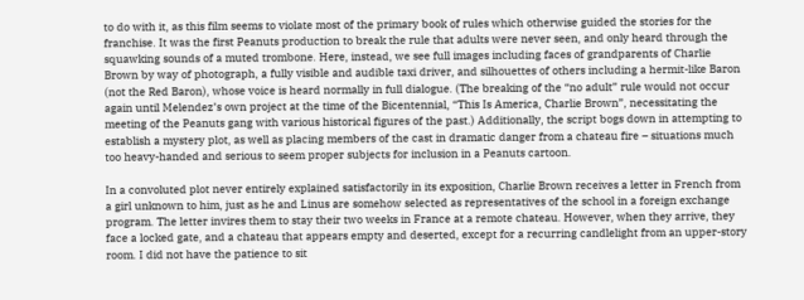to do with it, as this film seems to violate most of the primary book of rules which otherwise guided the stories for the franchise. It was the first Peanuts production to break the rule that adults were never seen, and only heard through the squawking sounds of a muted trombone. Here, instead, we see full images including faces of grandparents of Charlie Brown by way of photograph, a fully visible and audible taxi driver, and silhouettes of others including a hermit-like Baron (not the Red Baron), whose voice is heard normally in full dialogue. (The breaking of the “no adult” rule would not occur again until Melendez’s own project at the time of the Bicentennial, “This Is America, Charlie Brown”, necessitating the meeting of the Peanuts gang with various historical figures of the past.) Additionally, the script bogs down in attempting to establish a mystery plot, as well as placing members of the cast in dramatic danger from a chateau fire – situations much too heavy-handed and serious to seem proper subjects for inclusion in a Peanuts cartoon.

In a convoluted plot never entirely explained satisfactorily in its exposition, Charlie Brown receives a letter in French from a girl unknown to him, just as he and Linus are somehow selected as representatives of the school in a foreign exchange program. The letter invires them to stay their two weeks in France at a remote chateau. However, when they arrive, they face a locked gate, and a chateau that appears empty and deserted, except for a recurring candlelight from an upper-story room. I did not have the patience to sit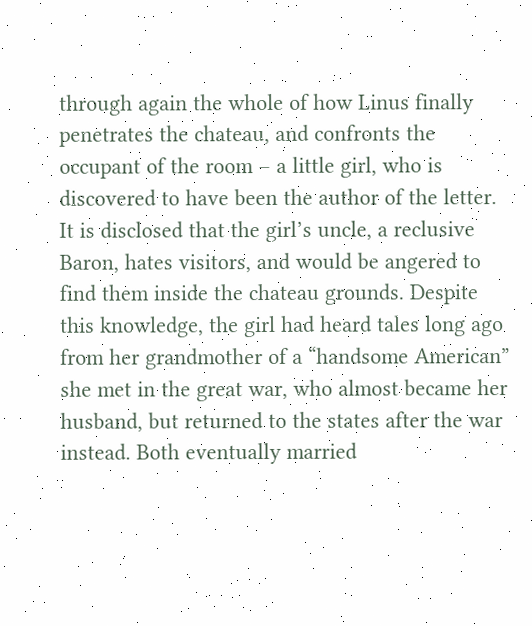through again the whole of how Linus finally penetrates the chateau, and confronts the occupant of the room – a little girl, who is discovered to have been the author of the letter. It is disclosed that the girl’s uncle, a reclusive Baron, hates visitors, and would be angered to find them inside the chateau grounds. Despite this knowledge, the girl had heard tales long ago from her grandmother of a “handsome American” she met in the great war, who almost became her husband, but returned to the states after the war instead. Both eventually married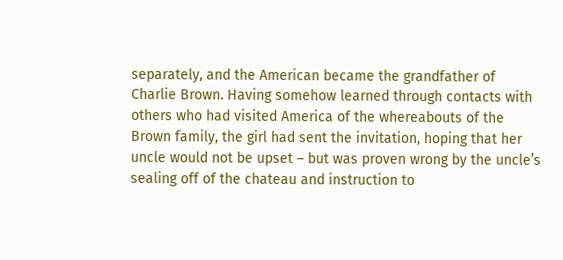separately, and the American became the grandfather of Charlie Brown. Having somehow learned through contacts with others who had visited America of the whereabouts of the Brown family, the girl had sent the invitation, hoping that her uncle would not be upset – but was proven wrong by the uncle’s sealing off of the chateau and instruction to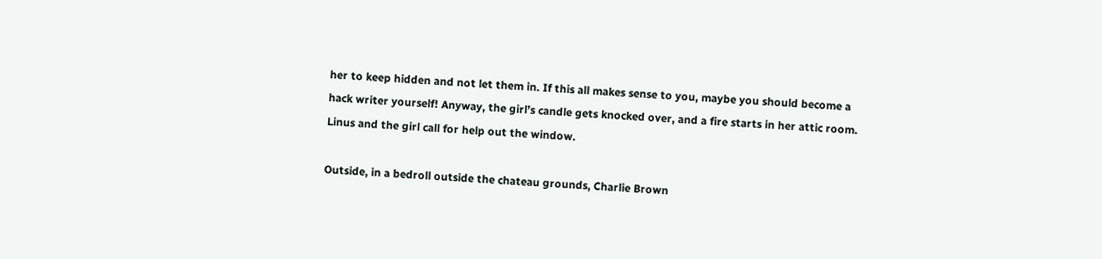her to keep hidden and not let them in. If this all makes sense to you, maybe you should become a hack writer yourself! Anyway, the girl’s candle gets knocked over, and a fire starts in her attic room. Linus and the girl call for help out the window.

Outside, in a bedroll outside the chateau grounds, Charlie Brown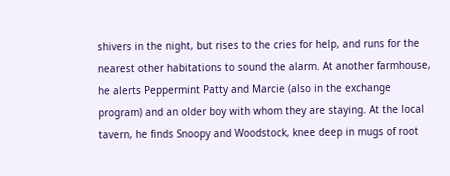shivers in the night, but rises to the cries for help, and runs for the nearest other habitations to sound the alarm. At another farmhouse, he alerts Peppermint Patty and Marcie (also in the exchange program) and an older boy with whom they are staying. At the local tavern, he finds Snoopy and Woodstock, knee deep in mugs of root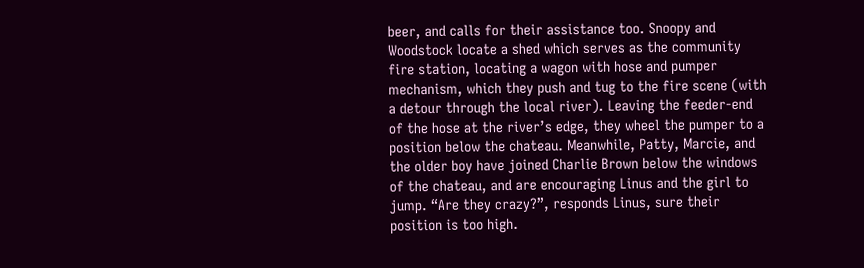beer, and calls for their assistance too. Snoopy and Woodstock locate a shed which serves as the community fire station, locating a wagon with hose and pumper mechanism, which they push and tug to the fire scene (with a detour through the local river). Leaving the feeder-end of the hose at the river’s edge, they wheel the pumper to a position below the chateau. Meanwhile, Patty, Marcie, and the older boy have joined Charlie Brown below the windows of the chateau, and are encouraging Linus and the girl to jump. “Are they crazy?”, responds Linus, sure their position is too high.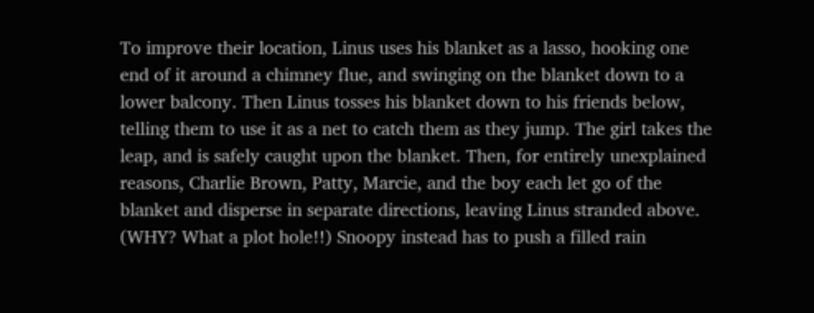To improve their location, Linus uses his blanket as a lasso, hooking one end of it around a chimney flue, and swinging on the blanket down to a lower balcony. Then Linus tosses his blanket down to his friends below, telling them to use it as a net to catch them as they jump. The girl takes the leap, and is safely caught upon the blanket. Then, for entirely unexplained reasons, Charlie Brown, Patty, Marcie, and the boy each let go of the blanket and disperse in separate directions, leaving Linus stranded above. (WHY? What a plot hole!!) Snoopy instead has to push a filled rain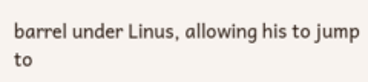barrel under Linus, allowing his to jump to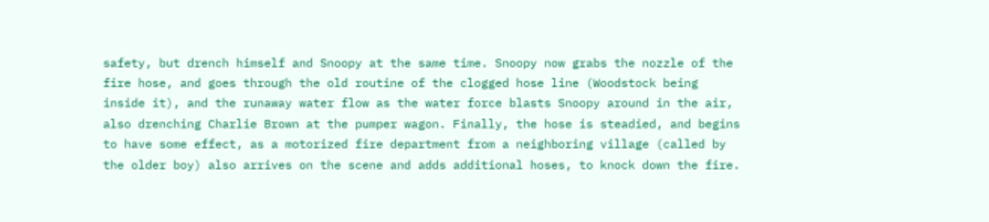safety, but drench himself and Snoopy at the same time. Snoopy now grabs the nozzle of the fire hose, and goes through the old routine of the clogged hose line (Woodstock being inside it), and the runaway water flow as the water force blasts Snoopy around in the air, also drenching Charlie Brown at the pumper wagon. Finally, the hose is steadied, and begins to have some effect, as a motorized fire department from a neighboring village (called by the older boy) also arrives on the scene and adds additional hoses, to knock down the fire.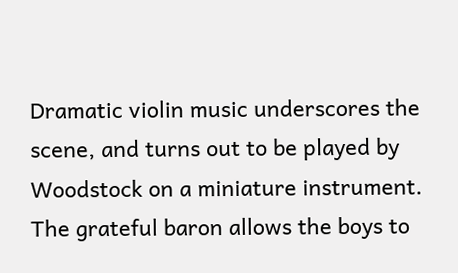Dramatic violin music underscores the scene, and turns out to be played by Woodstock on a miniature instrument. The grateful baron allows the boys to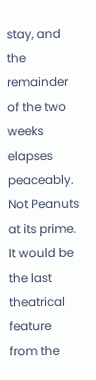stay, and the remainder of the two weeks elapses peaceably. Not Peanuts at its prime. It would be the last theatrical feature from the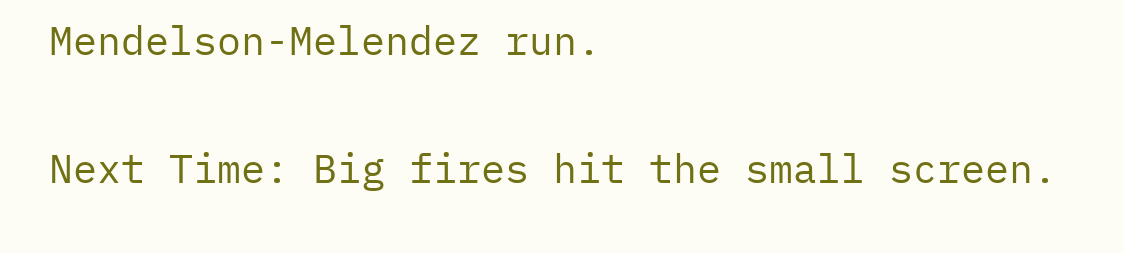Mendelson-Melendez run.

Next Time: Big fires hit the small screen.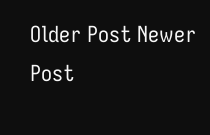Older Post Newer Post